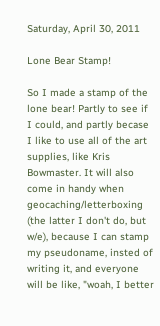Saturday, April 30, 2011

Lone Bear Stamp!

So I made a stamp of the lone bear! Partly to see if I could, and partly becase I like to use all of the art supplies, like Kris Bowmaster. It will also come in handy when geocaching/letterboxing (the latter I don't do, but w/e), because I can stamp my pseudoname, insted of writing it, and everyone will be like, "woah, I better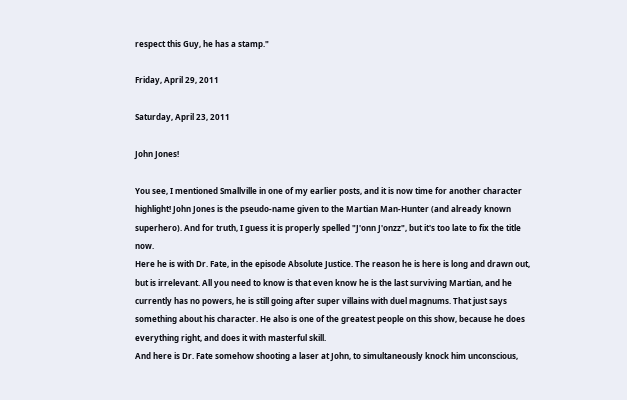respect this Guy, he has a stamp."

Friday, April 29, 2011

Saturday, April 23, 2011

John Jones!

You see, I mentioned Smallville in one of my earlier posts, and it is now time for another character highlight! John Jones is the pseudo-name given to the Martian Man-Hunter (and already known superhero). And for truth, I guess it is properly spelled "J'onn J'onzz", but it's too late to fix the title now.
Here he is with Dr. Fate, in the episode Absolute Justice. The reason he is here is long and drawn out, but is irrelevant. All you need to know is that even know he is the last surviving Martian, and he currently has no powers, he is still going after super villains with duel magnums. That just says something about his character. He also is one of the greatest people on this show, because he does everything right, and does it with masterful skill.
And here is Dr. Fate somehow shooting a laser at John, to simultaneously knock him unconscious,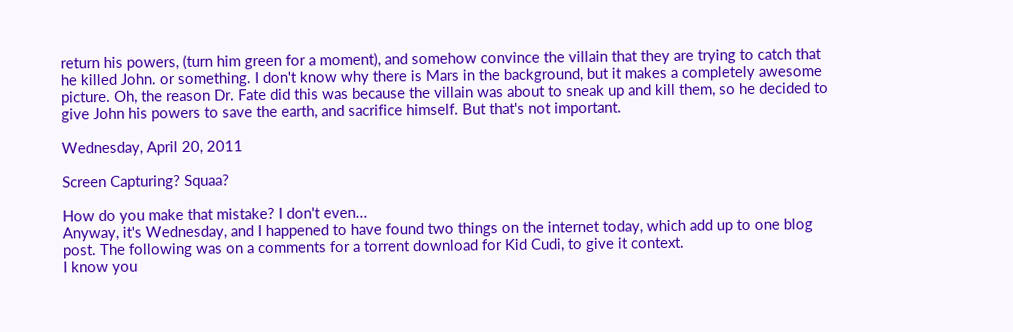return his powers, (turn him green for a moment), and somehow convince the villain that they are trying to catch that he killed John. or something. I don't know why there is Mars in the background, but it makes a completely awesome picture. Oh, the reason Dr. Fate did this was because the villain was about to sneak up and kill them, so he decided to give John his powers to save the earth, and sacrifice himself. But that's not important.

Wednesday, April 20, 2011

Screen Capturing? Squaa?

How do you make that mistake? I don't even...
Anyway, it's Wednesday, and I happened to have found two things on the internet today, which add up to one blog post. The following was on a comments for a torrent download for Kid Cudi, to give it context.
I know you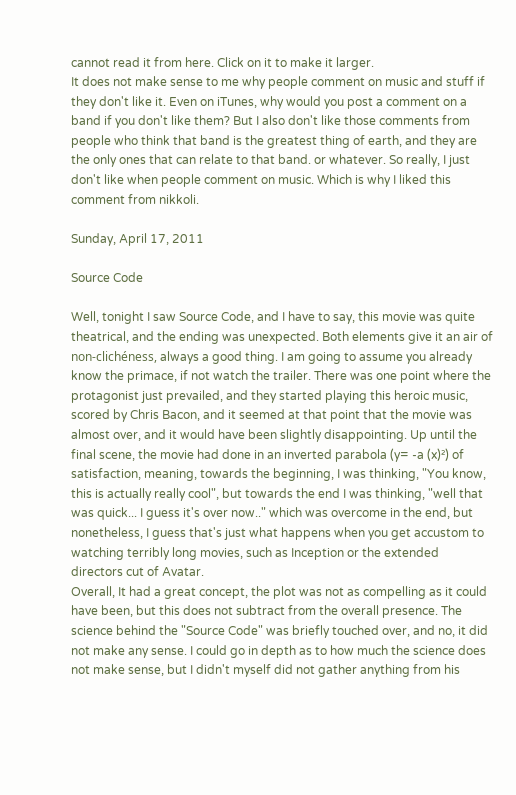cannot read it from here. Click on it to make it larger.
It does not make sense to me why people comment on music and stuff if they don't like it. Even on iTunes, why would you post a comment on a band if you don't like them? But I also don't like those comments from people who think that band is the greatest thing of earth, and they are the only ones that can relate to that band. or whatever. So really, I just don't like when people comment on music. Which is why I liked this comment from nikkoli.

Sunday, April 17, 2011

Source Code

Well, tonight I saw Source Code, and I have to say, this movie was quite theatrical, and the ending was unexpected. Both elements give it an air of non-clichéness, always a good thing. I am going to assume you already know the primace, if not watch the trailer. There was one point where the protagonist just prevailed, and they started playing this heroic music, scored by Chris Bacon, and it seemed at that point that the movie was almost over, and it would have been slightly disappointing. Up until the final scene, the movie had done in an inverted parabola (y= -a (x)²) of satisfaction, meaning, towards the beginning, I was thinking, "You know, this is actually really cool", but towards the end I was thinking, "well that was quick... I guess it's over now.." which was overcome in the end, but nonetheless, I guess that's just what happens when you get accustom to watching terribly long movies, such as Inception or the extended directors cut of Avatar.
Overall, It had a great concept, the plot was not as compelling as it could have been, but this does not subtract from the overall presence. The science behind the "Source Code" was briefly touched over, and no, it did not make any sense. I could go in depth as to how much the science does not make sense, but I didn't myself did not gather anything from his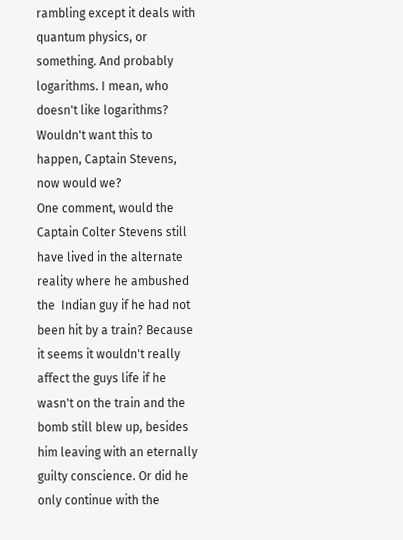rambling except it deals with quantum physics, or something. And probably logarithms. I mean, who doesn't like logarithms?
Wouldn't want this to happen, Captain Stevens, now would we?
One comment, would the Captain Colter Stevens still have lived in the alternate reality where he ambushed the  Indian guy if he had not been hit by a train? Because it seems it wouldn't really affect the guys life if he wasn't on the train and the bomb still blew up, besides him leaving with an eternally guilty conscience. Or did he only continue with the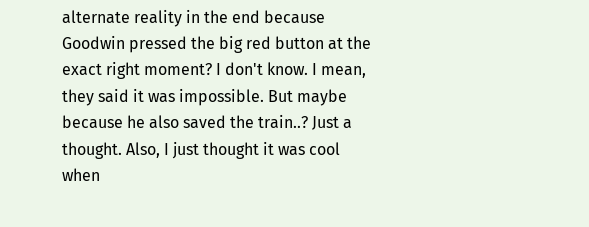alternate reality in the end because Goodwin pressed the big red button at the exact right moment? I don't know. I mean, they said it was impossible. But maybe because he also saved the train..? Just a thought. Also, I just thought it was cool when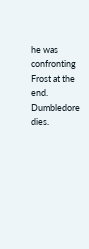he was confronting Frost at the end.
Dumbledore dies.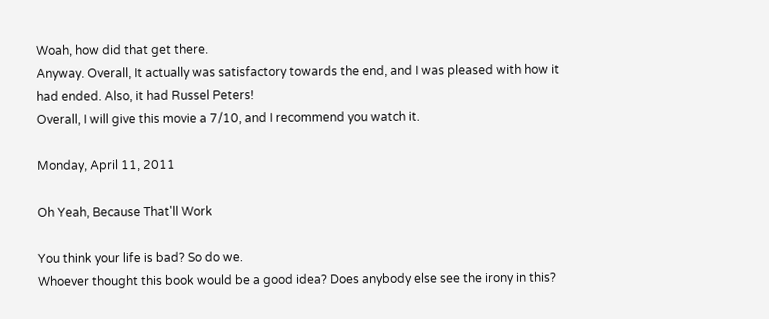Woah, how did that get there.
Anyway. Overall, It actually was satisfactory towards the end, and I was pleased with how it had ended. Also, it had Russel Peters!
Overall, I will give this movie a 7/10, and I recommend you watch it.

Monday, April 11, 2011

Oh Yeah, Because That'll Work

You think your life is bad? So do we.
Whoever thought this book would be a good idea? Does anybody else see the irony in this?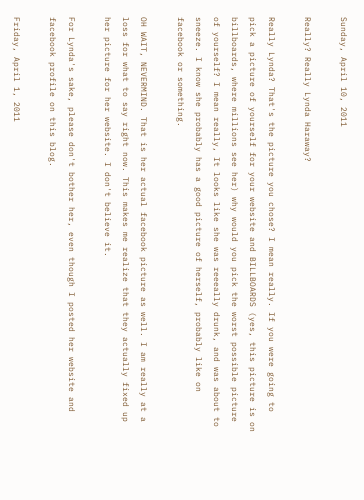Sunday, April 10, 2011

Really? Really Lynda Haraway?

Really Lynda? That's the picture you chose? I mean really. If you were going to pick a picture of yourself for your website and BILLBOARDS (yes, this picture is on billboards, where millions see her) why would you pick the worst possible picture of yourself? I mean really, It looks like she was reeeally drunk, and was about to sneeze. I know she probably has a good picture of herself, probably like on facebook or something.

OH WAIT, NEVERMIND. That is her actual facebook picture as well. I am really at a loss for what to say right now. This makes me realize that they actually fixed up her picture for her website. I don't believe it.

For Lynda's sake, please don't bother her, even though I posted her website and facebook profile on this blog.

Friday, April 1, 2011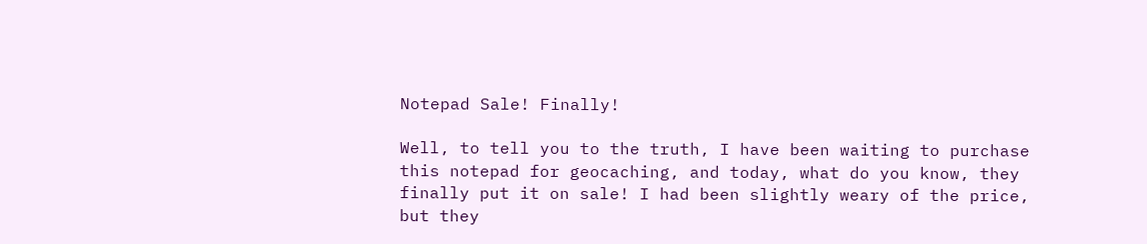Notepad Sale! Finally!

Well, to tell you to the truth, I have been waiting to purchase this notepad for geocaching, and today, what do you know, they finally put it on sale! I had been slightly weary of the price, but they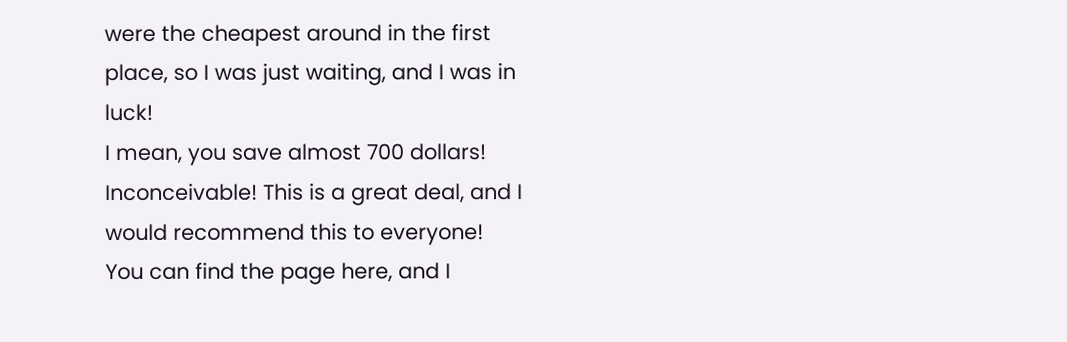were the cheapest around in the first place, so I was just waiting, and I was in luck!
I mean, you save almost 700 dollars! Inconceivable! This is a great deal, and I would recommend this to everyone!
You can find the page here, and I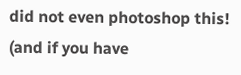did not even photoshop this! (and if you have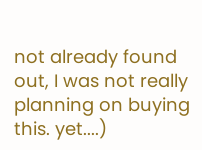not already found out, I was not really planning on buying this. yet....)